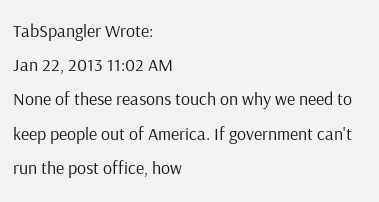TabSpangler Wrote:
Jan 22, 2013 11:02 AM
None of these reasons touch on why we need to keep people out of America. If government can't run the post office, how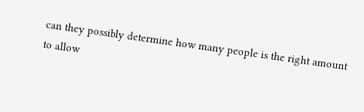can they possibly determine how many people is the right amount to allow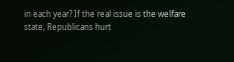in each year? If the real issue is the welfare state, Republicans hurt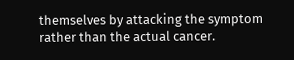themselves by attacking the symptom rather than the actual cancer.